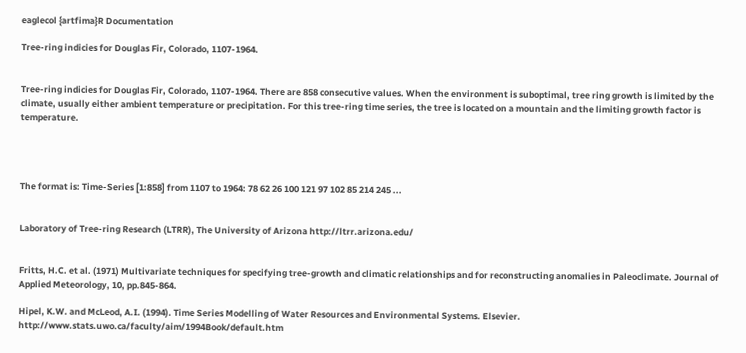eaglecol {artfima}R Documentation

Tree-ring indicies for Douglas Fir, Colorado, 1107-1964.


Tree-ring indicies for Douglas Fir, Colorado, 1107-1964. There are 858 consecutive values. When the environment is suboptimal, tree ring growth is limited by the climate, usually either ambient temperature or precipitation. For this tree-ring time series, the tree is located on a mountain and the limiting growth factor is temperature.




The format is: Time-Series [1:858] from 1107 to 1964: 78 62 26 100 121 97 102 85 214 245 ...


Laboratory of Tree-ring Research (LTRR), The University of Arizona http://ltrr.arizona.edu/


Fritts, H.C. et al. (1971) Multivariate techniques for specifying tree-growth and climatic relationships and for reconstructing anomalies in Paleoclimate. Journal of Applied Meteorology, 10, pp.845-864.

Hipel, K.W. and McLeod, A.I. (1994). Time Series Modelling of Water Resources and Environmental Systems. Elsevier. http://www.stats.uwo.ca/faculty/aim/1994Book/default.htm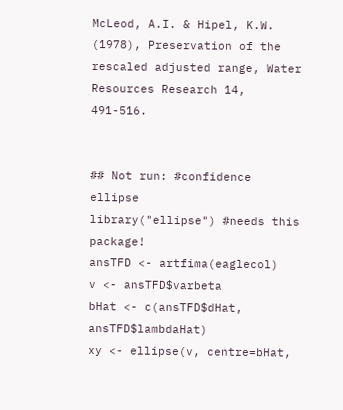McLeod, A.I. & Hipel, K.W. (1978), Preservation of the rescaled adjusted range, Water Resources Research 14, 491-516.


## Not run: #confidence ellipse
library("ellipse") #needs this package!
ansTFD <- artfima(eaglecol)
v <- ansTFD$varbeta
bHat <- c(ansTFD$dHat, ansTFD$lambdaHat)
xy <- ellipse(v, centre=bHat,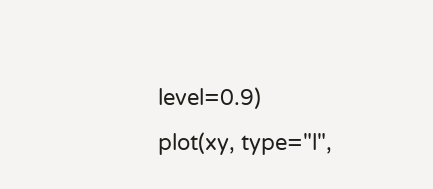level=0.9)
plot(xy, type="l",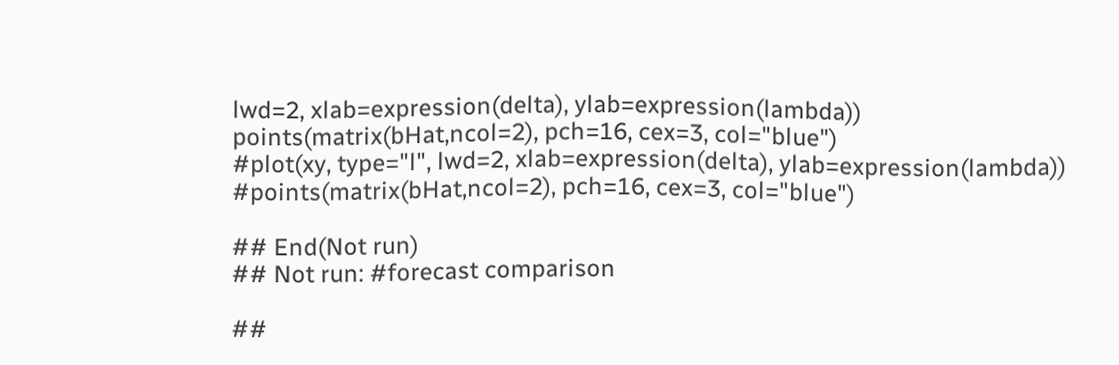lwd=2, xlab=expression(delta), ylab=expression(lambda))
points(matrix(bHat,ncol=2), pch=16, cex=3, col="blue")
#plot(xy, type="l", lwd=2, xlab=expression(delta), ylab=expression(lambda))
#points(matrix(bHat,ncol=2), pch=16, cex=3, col="blue")

## End(Not run)
## Not run: #forecast comparison

##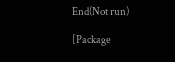End(Not run)

[Package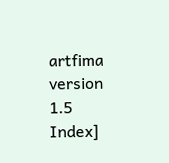artfima version 1.5 Index]